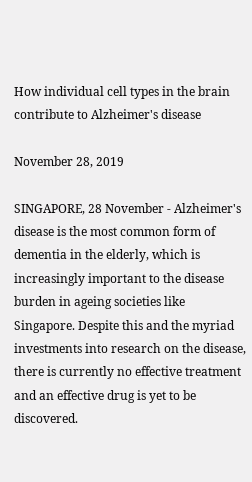How individual cell types in the brain contribute to Alzheimer's disease

November 28, 2019

SINGAPORE, 28 November - Alzheimer's disease is the most common form of dementia in the elderly, which is increasingly important to the disease burden in ageing societies like Singapore. Despite this and the myriad investments into research on the disease, there is currently no effective treatment and an effective drug is yet to be discovered.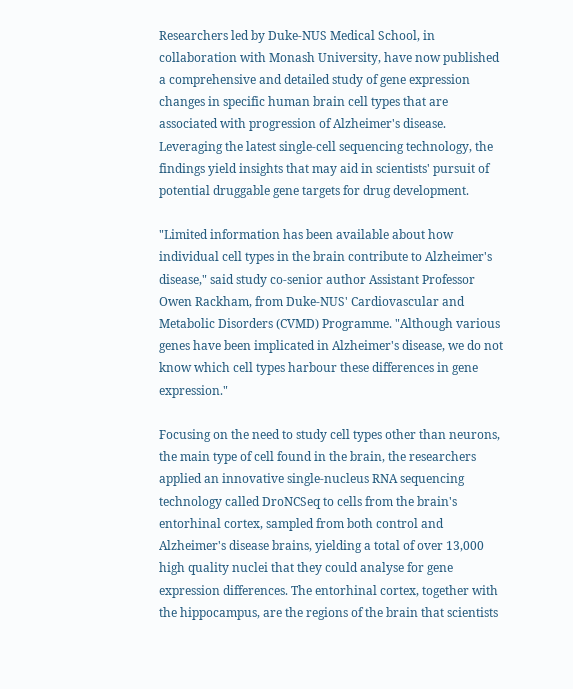Researchers led by Duke-NUS Medical School, in collaboration with Monash University, have now published a comprehensive and detailed study of gene expression changes in specific human brain cell types that are associated with progression of Alzheimer's disease. Leveraging the latest single-cell sequencing technology, the findings yield insights that may aid in scientists' pursuit of potential druggable gene targets for drug development.

"Limited information has been available about how individual cell types in the brain contribute to Alzheimer's disease," said study co-senior author Assistant Professor Owen Rackham, from Duke-NUS' Cardiovascular and Metabolic Disorders (CVMD) Programme. "Although various genes have been implicated in Alzheimer's disease, we do not know which cell types harbour these differences in gene expression."

Focusing on the need to study cell types other than neurons, the main type of cell found in the brain, the researchers applied an innovative single-nucleus RNA sequencing technology called DroNCSeq to cells from the brain's entorhinal cortex, sampled from both control and Alzheimer's disease brains, yielding a total of over 13,000 high quality nuclei that they could analyse for gene expression differences. The entorhinal cortex, together with the hippocampus, are the regions of the brain that scientists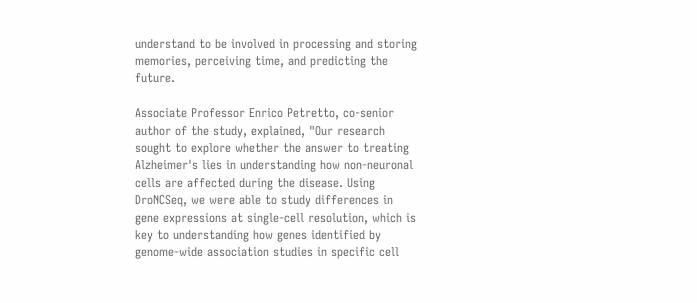understand to be involved in processing and storing memories, perceiving time, and predicting the future.

Associate Professor Enrico Petretto, co-senior author of the study, explained, "Our research sought to explore whether the answer to treating Alzheimer's lies in understanding how non-neuronal cells are affected during the disease. Using DroNCSeq, we were able to study differences in gene expressions at single-cell resolution, which is key to understanding how genes identified by genome-wide association studies in specific cell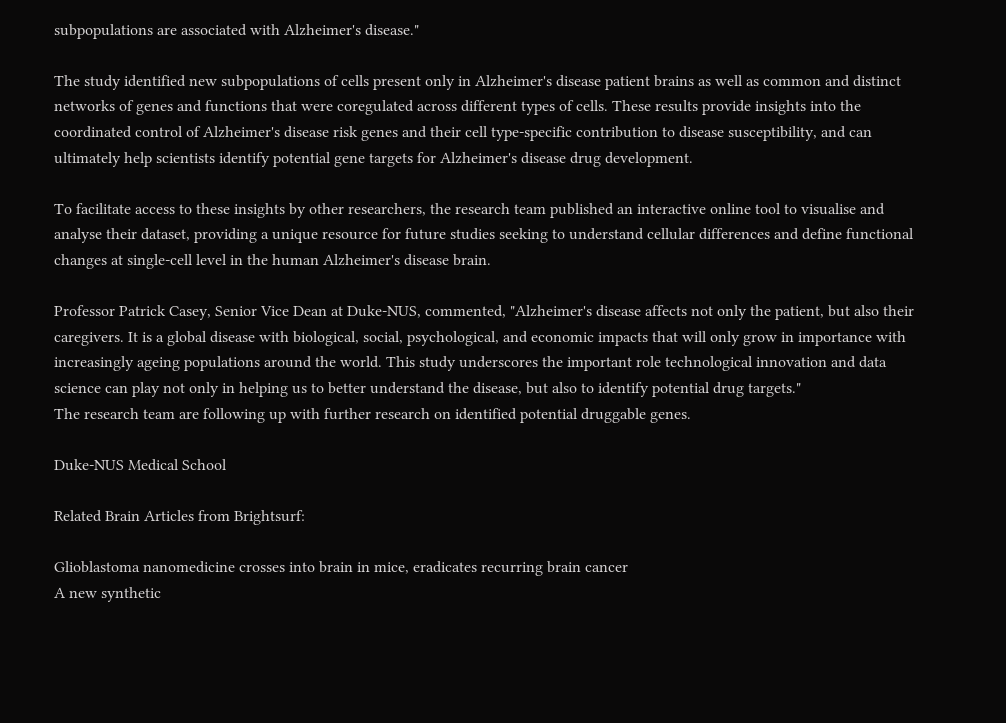subpopulations are associated with Alzheimer's disease."

The study identified new subpopulations of cells present only in Alzheimer's disease patient brains as well as common and distinct networks of genes and functions that were coregulated across different types of cells. These results provide insights into the coordinated control of Alzheimer's disease risk genes and their cell type-specific contribution to disease susceptibility, and can ultimately help scientists identify potential gene targets for Alzheimer's disease drug development.

To facilitate access to these insights by other researchers, the research team published an interactive online tool to visualise and analyse their dataset, providing a unique resource for future studies seeking to understand cellular differences and define functional changes at single-cell level in the human Alzheimer's disease brain.

Professor Patrick Casey, Senior Vice Dean at Duke-NUS, commented, "Alzheimer's disease affects not only the patient, but also their caregivers. It is a global disease with biological, social, psychological, and economic impacts that will only grow in importance with increasingly ageing populations around the world. This study underscores the important role technological innovation and data science can play not only in helping us to better understand the disease, but also to identify potential drug targets."
The research team are following up with further research on identified potential druggable genes.

Duke-NUS Medical School

Related Brain Articles from Brightsurf:

Glioblastoma nanomedicine crosses into brain in mice, eradicates recurring brain cancer
A new synthetic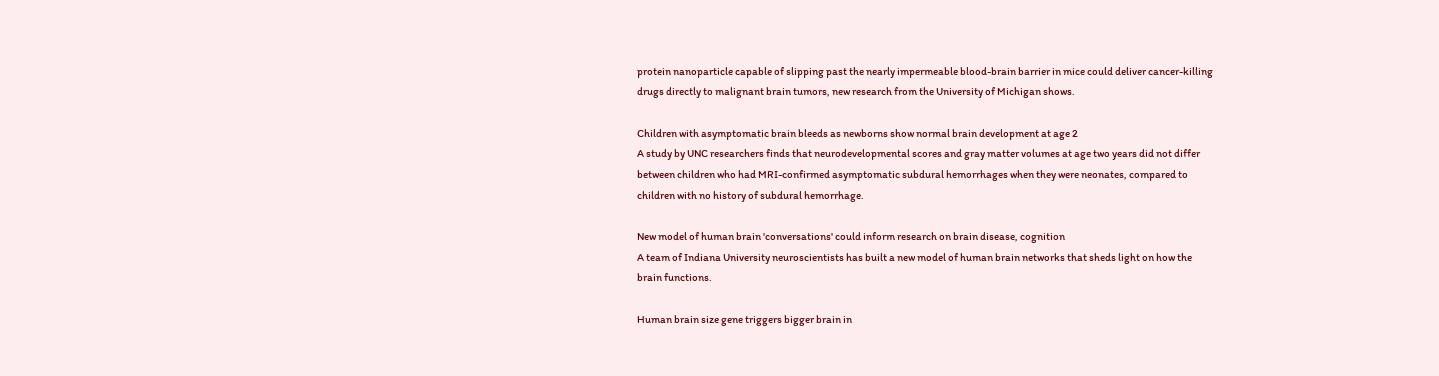protein nanoparticle capable of slipping past the nearly impermeable blood-brain barrier in mice could deliver cancer-killing drugs directly to malignant brain tumors, new research from the University of Michigan shows.

Children with asymptomatic brain bleeds as newborns show normal brain development at age 2
A study by UNC researchers finds that neurodevelopmental scores and gray matter volumes at age two years did not differ between children who had MRI-confirmed asymptomatic subdural hemorrhages when they were neonates, compared to children with no history of subdural hemorrhage.

New model of human brain 'conversations' could inform research on brain disease, cognition
A team of Indiana University neuroscientists has built a new model of human brain networks that sheds light on how the brain functions.

Human brain size gene triggers bigger brain in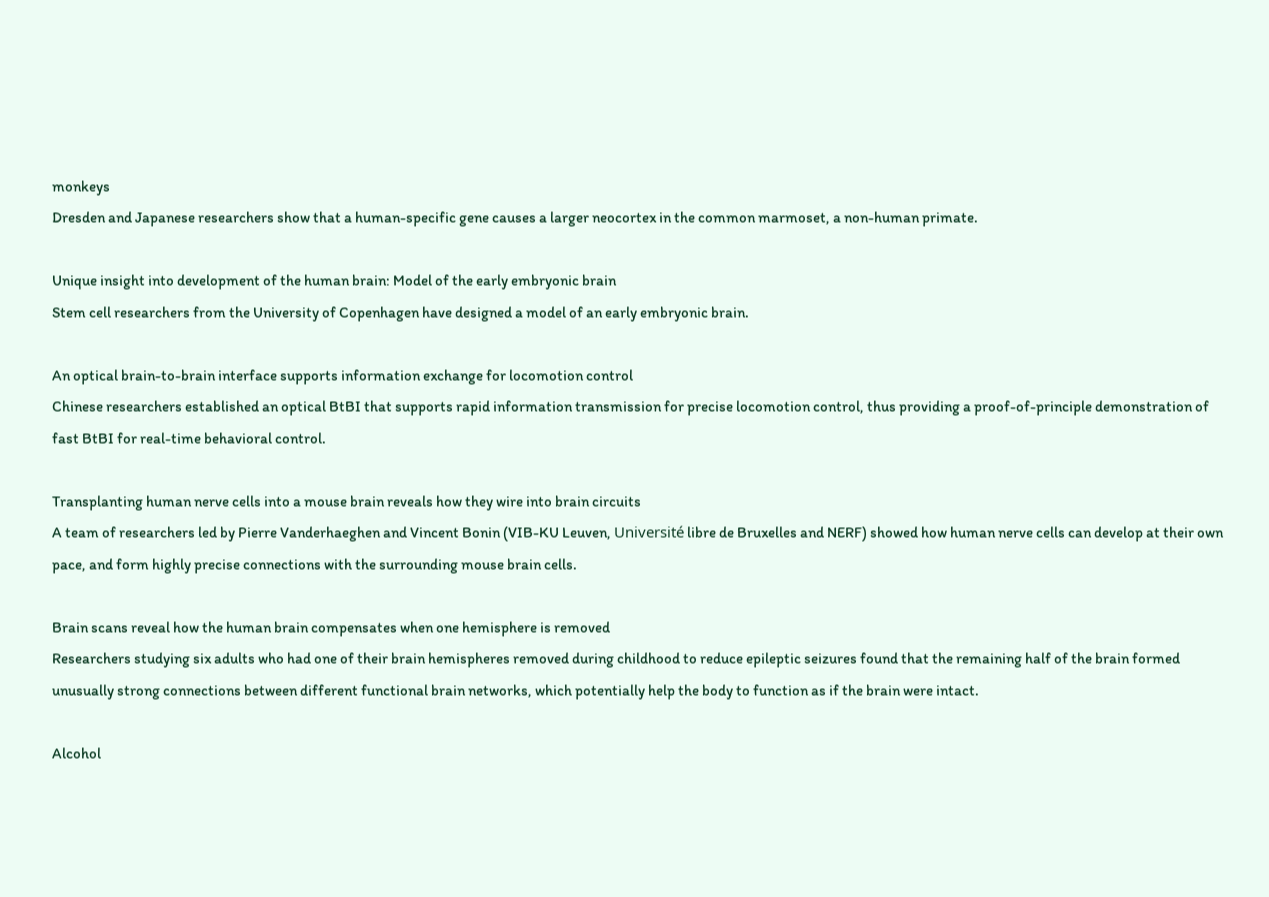monkeys
Dresden and Japanese researchers show that a human-specific gene causes a larger neocortex in the common marmoset, a non-human primate.

Unique insight into development of the human brain: Model of the early embryonic brain
Stem cell researchers from the University of Copenhagen have designed a model of an early embryonic brain.

An optical brain-to-brain interface supports information exchange for locomotion control
Chinese researchers established an optical BtBI that supports rapid information transmission for precise locomotion control, thus providing a proof-of-principle demonstration of fast BtBI for real-time behavioral control.

Transplanting human nerve cells into a mouse brain reveals how they wire into brain circuits
A team of researchers led by Pierre Vanderhaeghen and Vincent Bonin (VIB-KU Leuven, Université libre de Bruxelles and NERF) showed how human nerve cells can develop at their own pace, and form highly precise connections with the surrounding mouse brain cells.

Brain scans reveal how the human brain compensates when one hemisphere is removed
Researchers studying six adults who had one of their brain hemispheres removed during childhood to reduce epileptic seizures found that the remaining half of the brain formed unusually strong connections between different functional brain networks, which potentially help the body to function as if the brain were intact.

Alcohol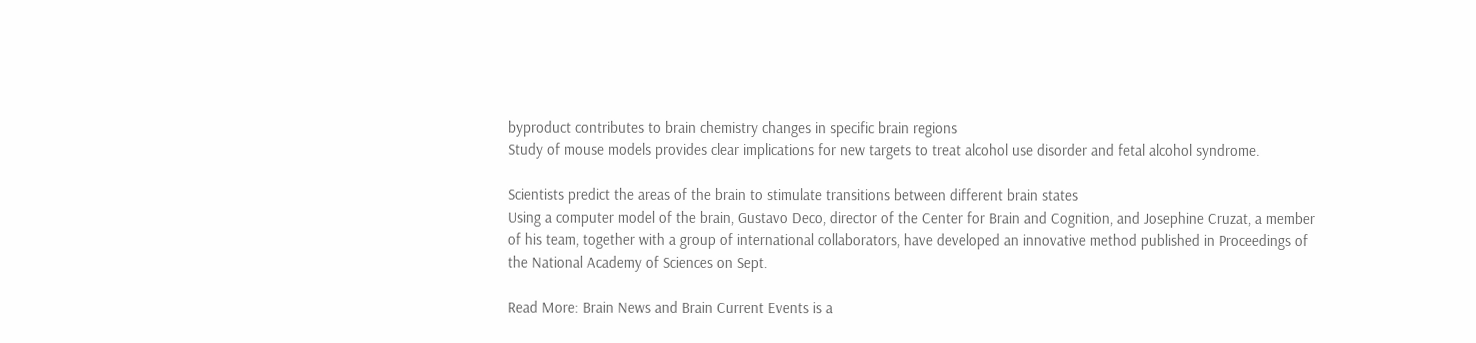byproduct contributes to brain chemistry changes in specific brain regions
Study of mouse models provides clear implications for new targets to treat alcohol use disorder and fetal alcohol syndrome.

Scientists predict the areas of the brain to stimulate transitions between different brain states
Using a computer model of the brain, Gustavo Deco, director of the Center for Brain and Cognition, and Josephine Cruzat, a member of his team, together with a group of international collaborators, have developed an innovative method published in Proceedings of the National Academy of Sciences on Sept.

Read More: Brain News and Brain Current Events is a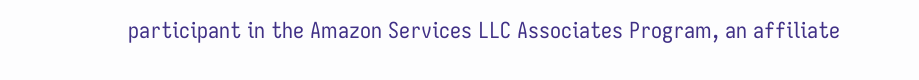participant in the Amazon Services LLC Associates Program, an affiliate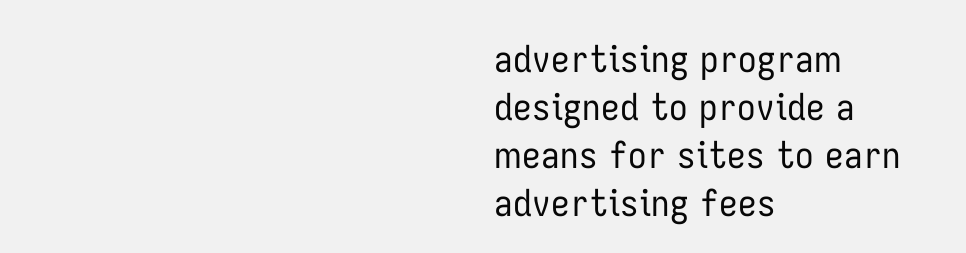advertising program designed to provide a means for sites to earn advertising fees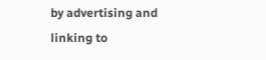by advertising and linking to